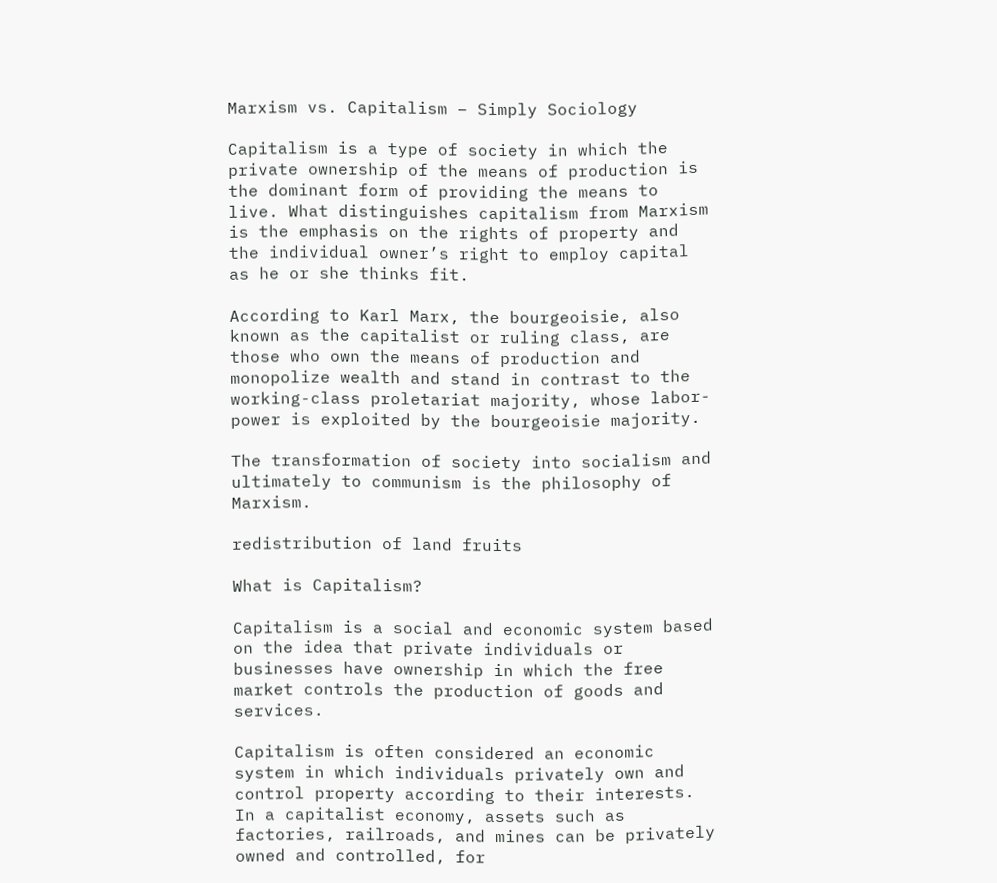Marxism vs. Capitalism – Simply Sociology

Capitalism is a type of society in which the private ownership of the means of production is the dominant form of providing the means to live. What distinguishes capitalism from Marxism is the emphasis on the rights of property and the individual owner’s right to employ capital as he or she thinks fit.

According to Karl Marx, the bourgeoisie, also known as the capitalist or ruling class, are those who own the means of production and monopolize wealth and stand in contrast to the working-class proletariat majority, whose labor-power is exploited by the bourgeoisie majority.

The transformation of society into socialism and ultimately to communism is the philosophy of Marxism.

redistribution of land fruits

What is Capitalism?

Capitalism is a social and economic system based on the idea that private individuals or businesses have ownership in which the free market controls the production of goods and services.

Capitalism is often considered an economic system in which individuals privately own and control property according to their interests. In a capitalist economy, assets such as factories, railroads, and mines can be privately owned and controlled, for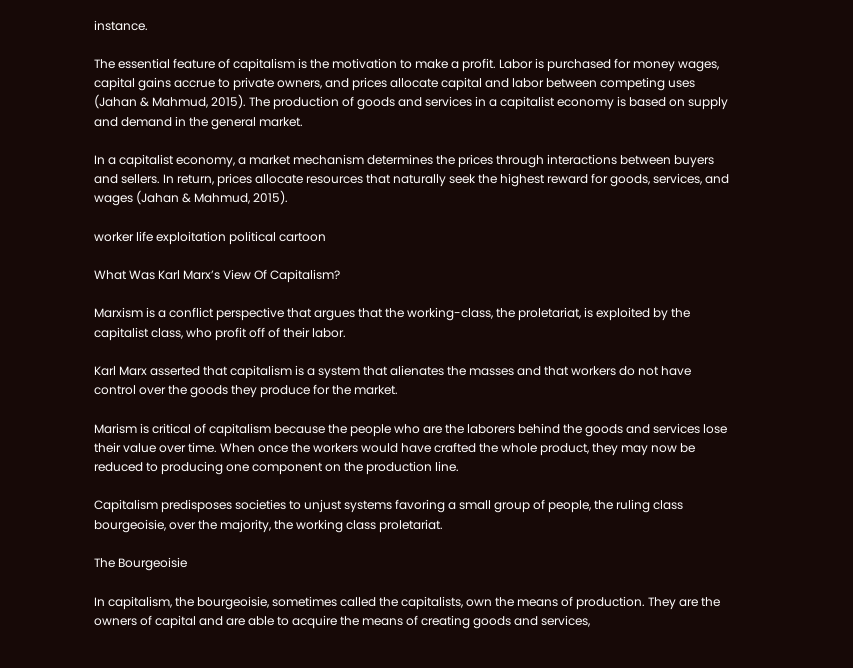instance.

The essential feature of capitalism is the motivation to make a profit. Labor is purchased for money wages, capital gains accrue to private owners, and prices allocate capital and labor between competing uses (Jahan & Mahmud, 2015). The production of goods and services in a capitalist economy is based on supply and demand in the general market.

In a capitalist economy, a market mechanism determines the prices through interactions between buyers and sellers. In return, prices allocate resources that naturally seek the highest reward for goods, services, and wages (Jahan & Mahmud, 2015).

worker life exploitation political cartoon

What Was Karl Marx’s View Of Capitalism?

Marxism is a conflict perspective that argues that the working-class, the proletariat, is exploited by the capitalist class, who profit off of their labor.

Karl Marx asserted that capitalism is a system that alienates the masses and that workers do not have control over the goods they produce for the market.

Marism is critical of capitalism because the people who are the laborers behind the goods and services lose their value over time. When once the workers would have crafted the whole product, they may now be reduced to producing one component on the production line.

Capitalism predisposes societies to unjust systems favoring a small group of people, the ruling class bourgeoisie, over the majority, the working class proletariat.

The Bourgeoisie

In capitalism, the bourgeoisie, sometimes called the capitalists, own the means of production. They are the owners of capital and are able to acquire the means of creating goods and services,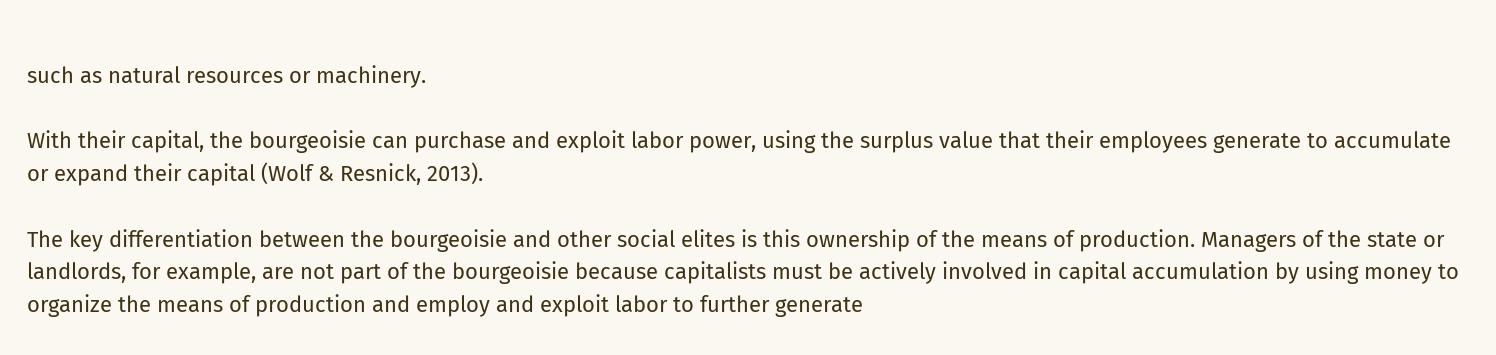such as natural resources or machinery.

With their capital, the bourgeoisie can purchase and exploit labor power, using the surplus value that their employees generate to accumulate or expand their capital (Wolf & Resnick, 2013).

The key differentiation between the bourgeoisie and other social elites is this ownership of the means of production. Managers of the state or landlords, for example, are not part of the bourgeoisie because capitalists must be actively involved in capital accumulation by using money to organize the means of production and employ and exploit labor to further generate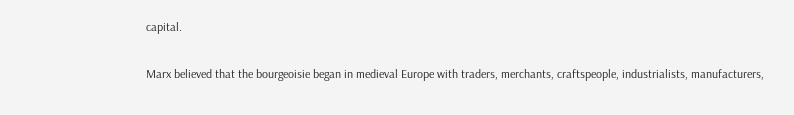capital.

Marx believed that the bourgeoisie began in medieval Europe with traders, merchants, craftspeople, industrialists, manufacturers,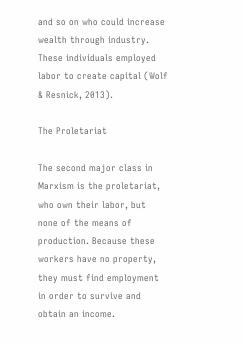and so on who could increase wealth through industry. These individuals employed labor to create capital (Wolf & Resnick, 2013).

The Proletariat

The second major class in Marxism is the proletariat, who own their labor, but none of the means of production. Because these workers have no property, they must find employment in order to survive and obtain an income.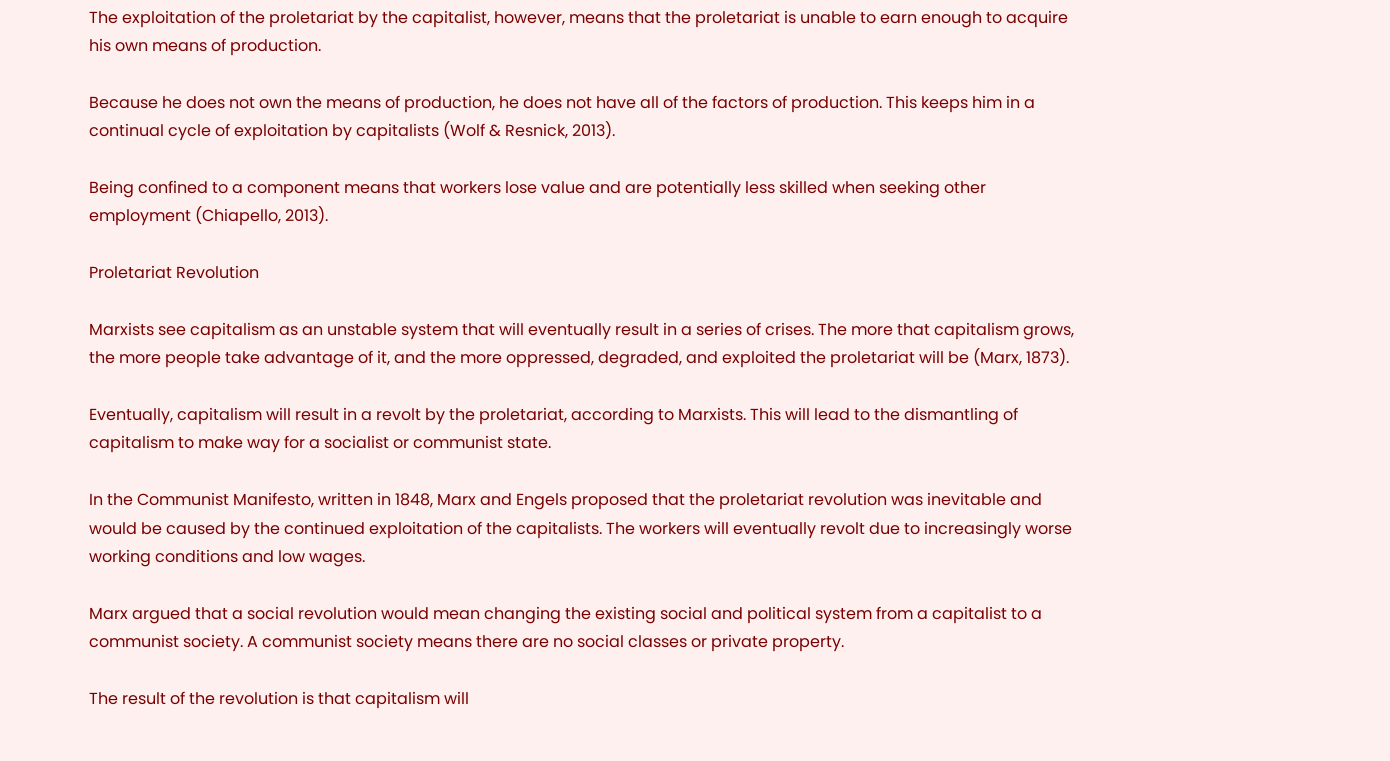The exploitation of the proletariat by the capitalist, however, means that the proletariat is unable to earn enough to acquire his own means of production.

Because he does not own the means of production, he does not have all of the factors of production. This keeps him in a continual cycle of exploitation by capitalists (Wolf & Resnick, 2013).

Being confined to a component means that workers lose value and are potentially less skilled when seeking other employment (Chiapello, 2013).

Proletariat Revolution

Marxists see capitalism as an unstable system that will eventually result in a series of crises. The more that capitalism grows, the more people take advantage of it, and the more oppressed, degraded, and exploited the proletariat will be (Marx, 1873).

Eventually, capitalism will result in a revolt by the proletariat, according to Marxists. This will lead to the dismantling of capitalism to make way for a socialist or communist state.

In the Communist Manifesto, written in 1848, Marx and Engels proposed that the proletariat revolution was inevitable and would be caused by the continued exploitation of the capitalists. The workers will eventually revolt due to increasingly worse working conditions and low wages.

Marx argued that a social revolution would mean changing the existing social and political system from a capitalist to a communist society. A communist society means there are no social classes or private property.

The result of the revolution is that capitalism will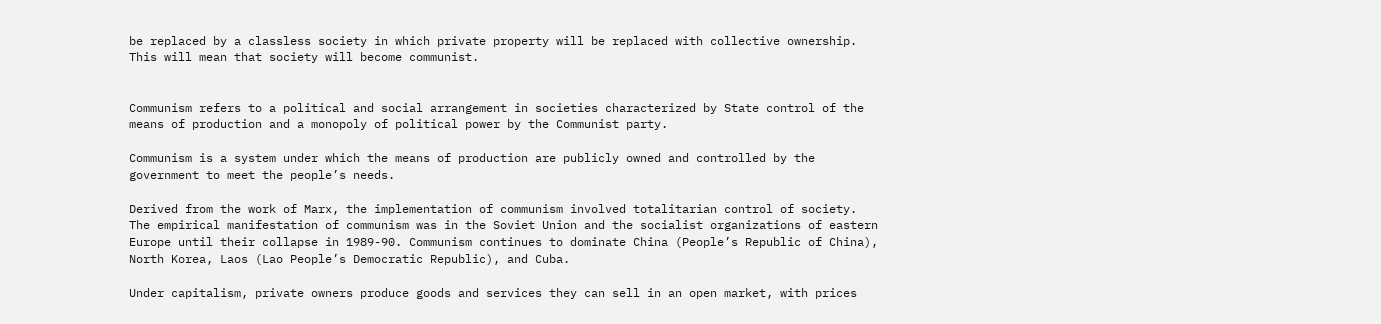be replaced by a classless society in which private property will be replaced with collective ownership. This will mean that society will become communist.


Communism refers to a political and social arrangement in societies characterized by State control of the means of production and a monopoly of political power by the Communist party.

Communism is a system under which the means of production are publicly owned and controlled by the government to meet the people’s needs.

Derived from the work of Marx, the implementation of communism involved totalitarian control of society. The empirical manifestation of communism was in the Soviet Union and the socialist organizations of eastern Europe until their collapse in 1989-90. Communism continues to dominate China (People’s Republic of China), North Korea, Laos (Lao People’s Democratic Republic), and Cuba.

Under capitalism, private owners produce goods and services they can sell in an open market, with prices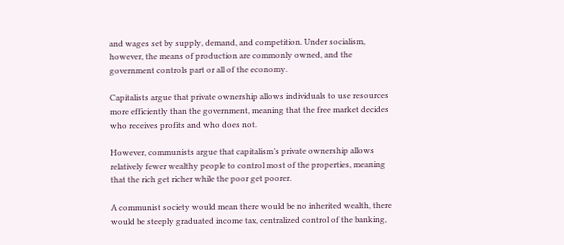and wages set by supply, demand, and competition. Under socialism, however, the means of production are commonly owned, and the government controls part or all of the economy.

Capitalists argue that private ownership allows individuals to use resources more efficiently than the government, meaning that the free market decides who receives profits and who does not.

However, communists argue that capitalism’s private ownership allows relatively fewer wealthy people to control most of the properties, meaning that the rich get richer while the poor get poorer.

A communist society would mean there would be no inherited wealth, there would be steeply graduated income tax, centralized control of the banking,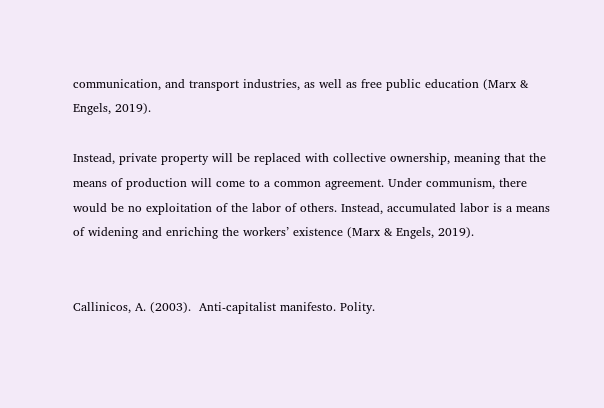communication, and transport industries, as well as free public education (Marx & Engels, 2019).

Instead, private property will be replaced with collective ownership, meaning that the means of production will come to a common agreement. Under communism, there would be no exploitation of the labor of others. Instead, accumulated labor is a means of widening and enriching the workers’ existence (Marx & Engels, 2019).


Callinicos, A. (2003).  Anti-capitalist manifesto. Polity.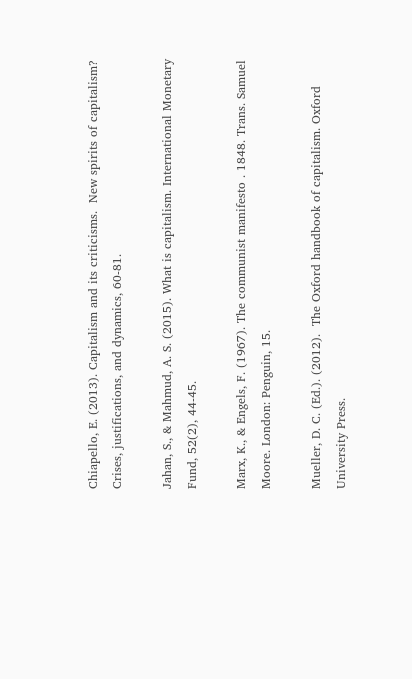Chiapello, E. (2013). Capitalism and its criticisms.  New spirits of capitalism? Crises, justifications, and dynamics, 60-81.

Jahan, S., & Mahmud, A. S. (2015). What is capitalism. International Monetary Fund, 52(2), 44-45.

Marx, K., & Engels, F. (1967). The communist manifesto . 1848. Trans. Samuel Moore. London: Penguin, 15.

Mueller, D. C. (Ed.). (2012).  The Oxford handbook of capitalism. Oxford University Press.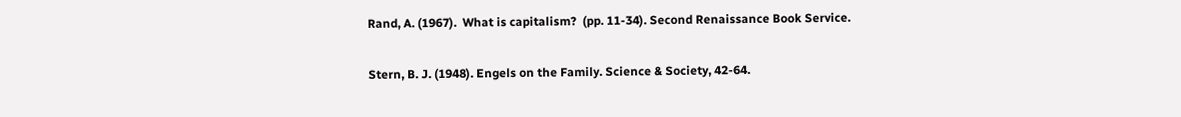Rand, A. (1967).  What is capitalism?  (pp. 11-34). Second Renaissance Book Service.

Stern, B. J. (1948). Engels on the Family. Science & Society, 42-64.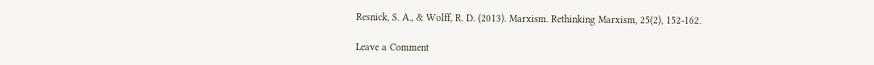Resnick, S. A., & Wolff, R. D. (2013). Marxism. Rethinking Marxism, 25(2), 152-162.

Leave a Comment